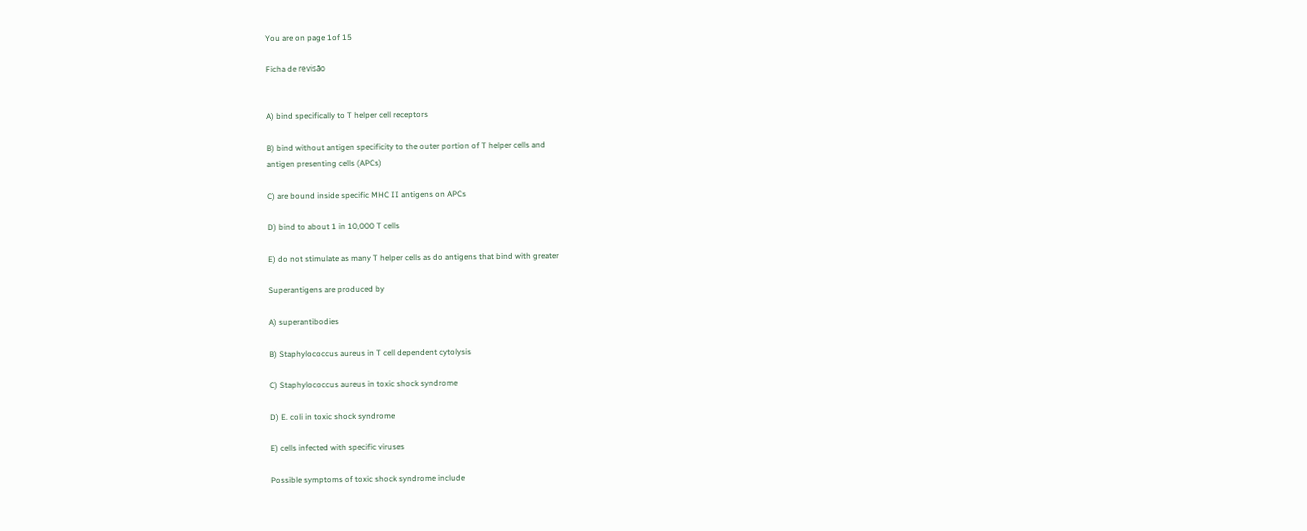You are on page 1of 15

Ficha de revisão


A) bind specifically to T helper cell receptors

B) bind without antigen specificity to the outer portion of T helper cells and
antigen presenting cells (APCs)

C) are bound inside specific MHC II antigens on APCs

D) bind to about 1 in 10,000 T cells

E) do not stimulate as many T helper cells as do antigens that bind with greater

Superantigens are produced by

A) superantibodies

B) Staphylococcus aureus in T cell dependent cytolysis

C) Staphylococcus aureus in toxic shock syndrome

D) E. coli in toxic shock syndrome

E) cells infected with specific viruses

Possible symptoms of toxic shock syndrome include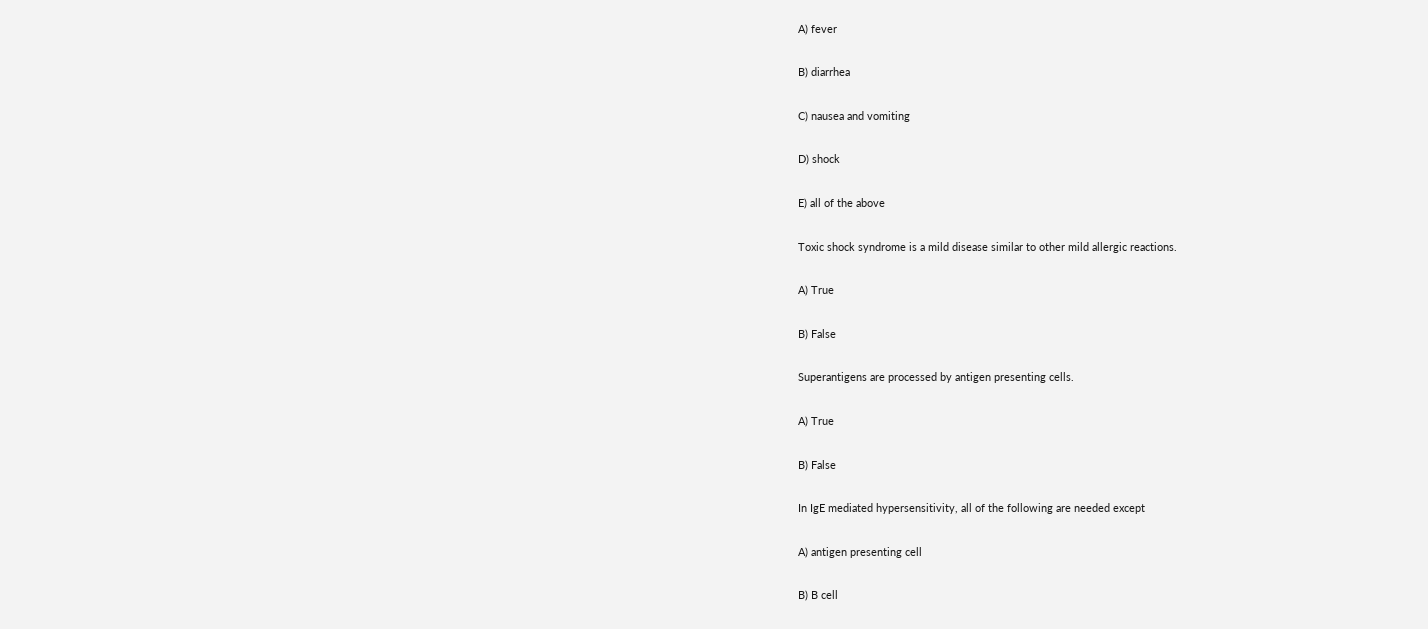A) fever

B) diarrhea

C) nausea and vomiting

D) shock

E) all of the above

Toxic shock syndrome is a mild disease similar to other mild allergic reactions.

A) True

B) False

Superantigens are processed by antigen presenting cells.

A) True

B) False

In IgE mediated hypersensitivity, all of the following are needed except

A) antigen presenting cell

B) B cell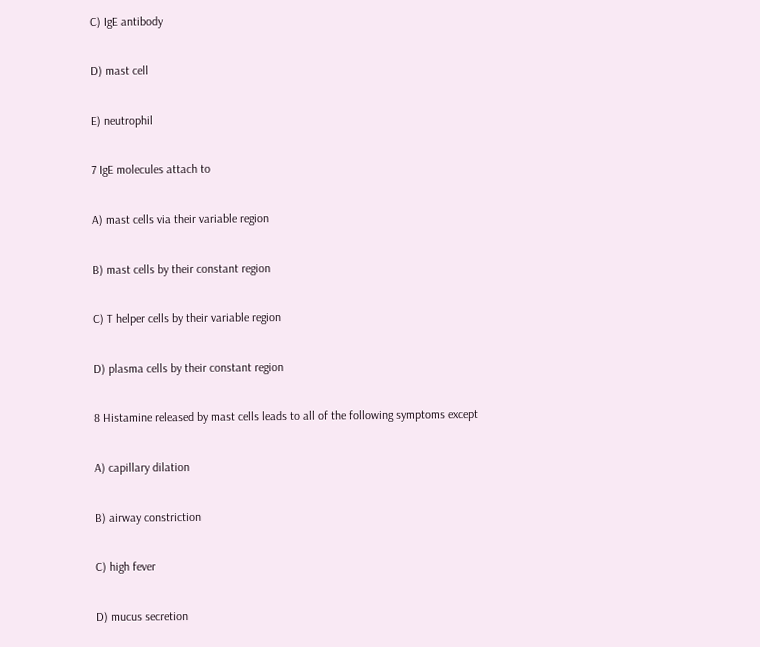C) IgE antibody

D) mast cell

E) neutrophil

7 IgE molecules attach to

A) mast cells via their variable region

B) mast cells by their constant region

C) T helper cells by their variable region

D) plasma cells by their constant region

8 Histamine released by mast cells leads to all of the following symptoms except

A) capillary dilation

B) airway constriction

C) high fever

D) mucus secretion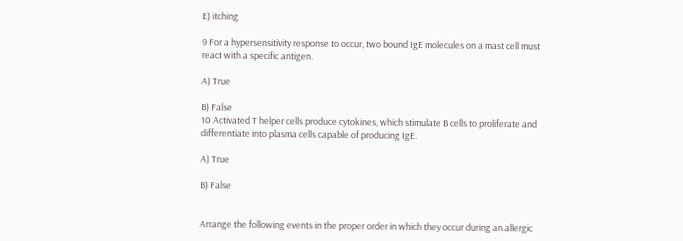E) itching

9 For a hypersensitivity response to occur, two bound IgE molecules on a mast cell must
react with a specific antigen.

A) True

B) False
10 Activated T helper cells produce cytokines, which stimulate B cells to proliferate and
differentiate into plasma cells capable of producing IgE.

A) True

B) False


Arrange the following events in the proper order in which they occur during an allergic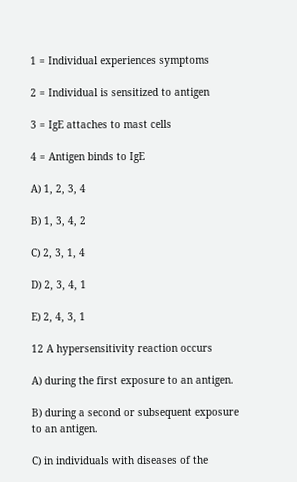1 = Individual experiences symptoms

2 = Individual is sensitized to antigen

3 = IgE attaches to mast cells

4 = Antigen binds to IgE

A) 1, 2, 3, 4

B) 1, 3, 4, 2

C) 2, 3, 1, 4

D) 2, 3, 4, 1

E) 2, 4, 3, 1

12 A hypersensitivity reaction occurs

A) during the first exposure to an antigen.

B) during a second or subsequent exposure to an antigen.

C) in individuals with diseases of the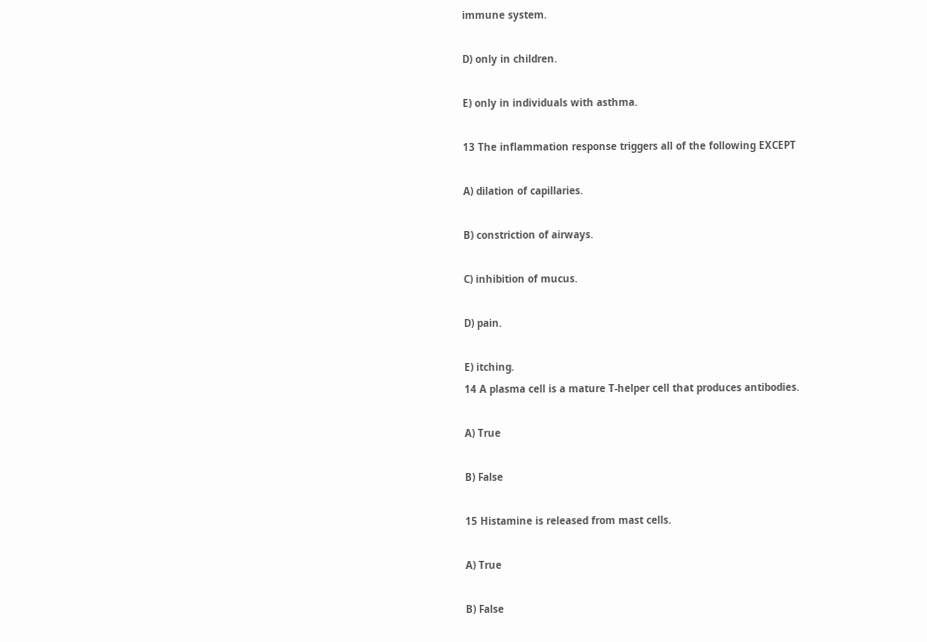immune system.

D) only in children.

E) only in individuals with asthma.

13 The inflammation response triggers all of the following EXCEPT

A) dilation of capillaries.

B) constriction of airways.

C) inhibition of mucus.

D) pain.

E) itching.
14 A plasma cell is a mature T-helper cell that produces antibodies.

A) True

B) False

15 Histamine is released from mast cells.

A) True

B) False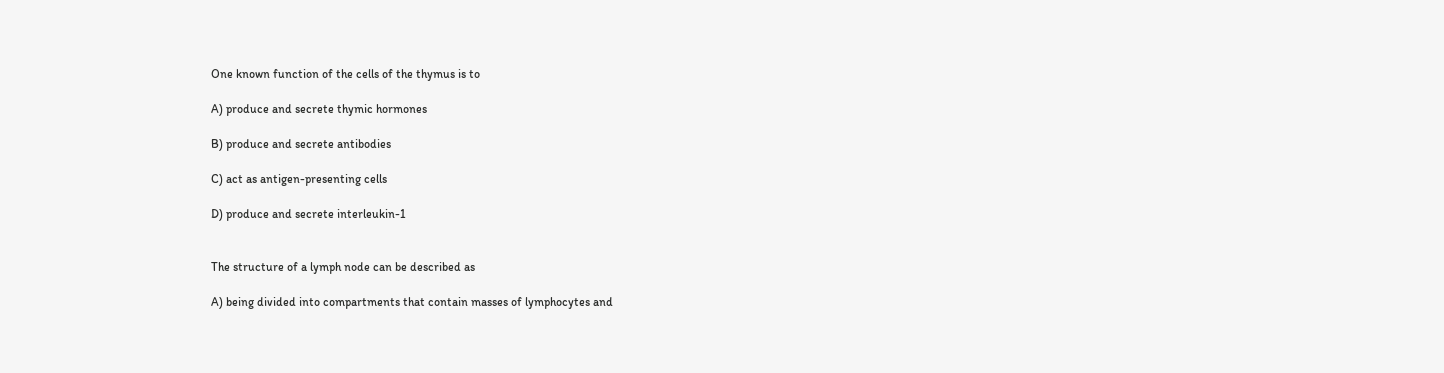One known function of the cells of the thymus is to

A) produce and secrete thymic hormones

B) produce and secrete antibodies

C) act as antigen-presenting cells

D) produce and secrete interleukin-1


The structure of a lymph node can be described as

A) being divided into compartments that contain masses of lymphocytes and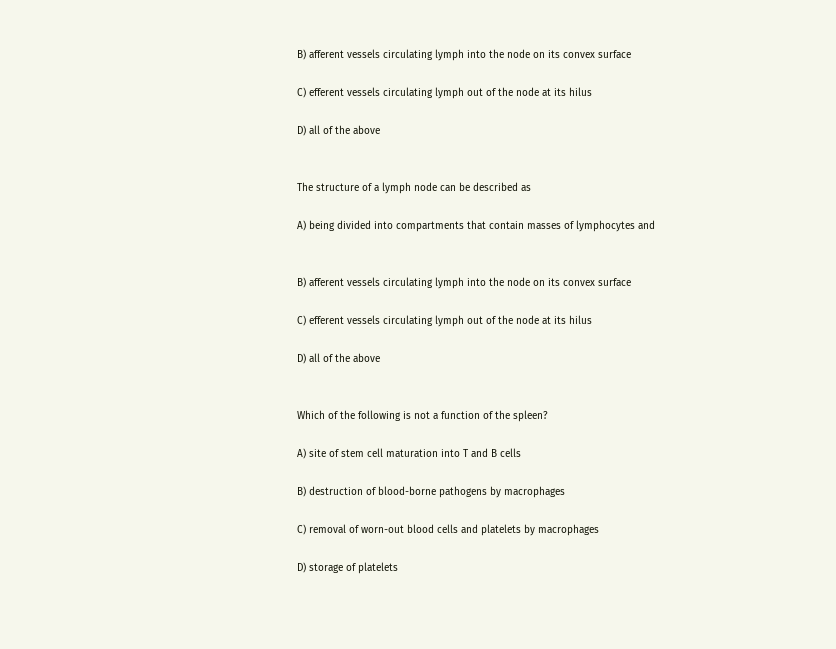B) afferent vessels circulating lymph into the node on its convex surface

C) efferent vessels circulating lymph out of the node at its hilus

D) all of the above


The structure of a lymph node can be described as

A) being divided into compartments that contain masses of lymphocytes and


B) afferent vessels circulating lymph into the node on its convex surface

C) efferent vessels circulating lymph out of the node at its hilus

D) all of the above


Which of the following is not a function of the spleen?

A) site of stem cell maturation into T and B cells

B) destruction of blood-borne pathogens by macrophages

C) removal of worn-out blood cells and platelets by macrophages

D) storage of platelets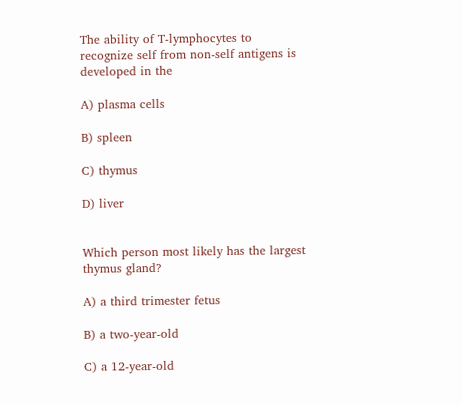The ability of T-lymphocytes to recognize self from non-self antigens is developed in the

A) plasma cells

B) spleen

C) thymus

D) liver


Which person most likely has the largest thymus gland?

A) a third trimester fetus

B) a two-year-old

C) a 12-year-old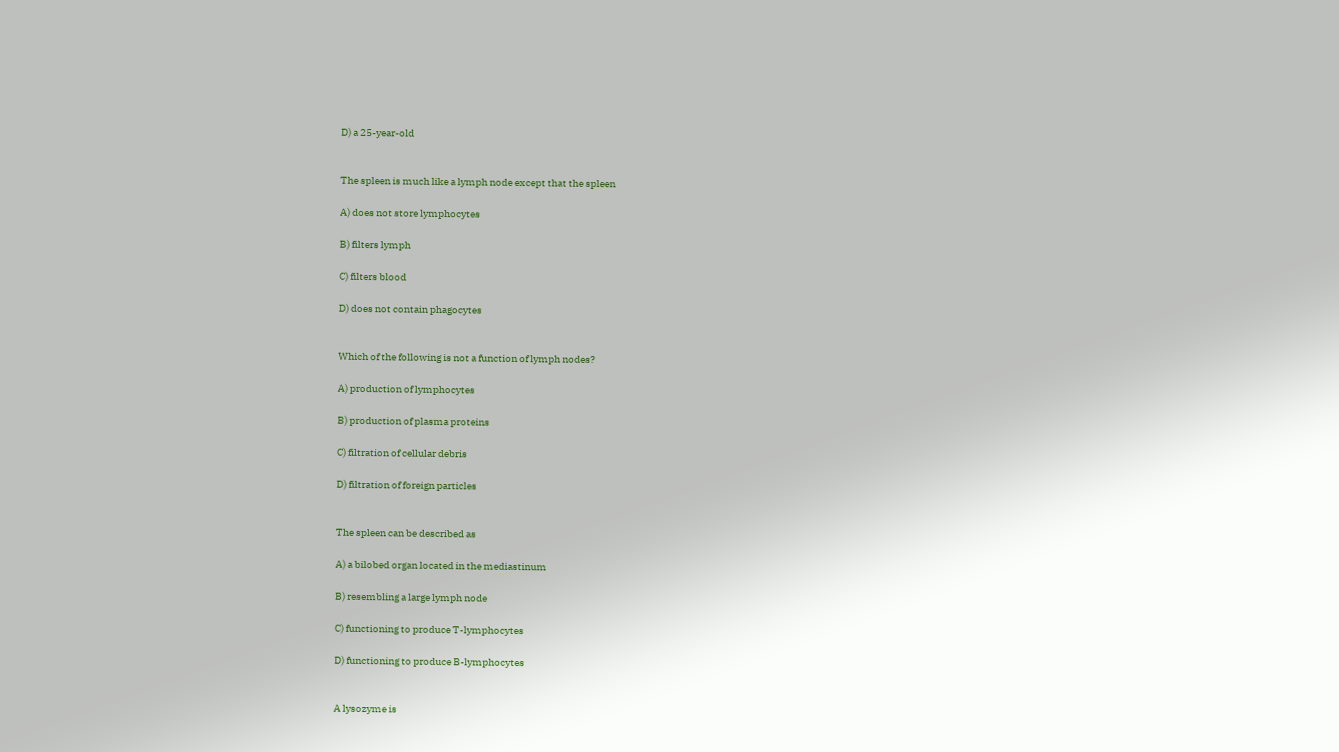D) a 25-year-old


The spleen is much like a lymph node except that the spleen

A) does not store lymphocytes

B) filters lymph

C) filters blood

D) does not contain phagocytes


Which of the following is not a function of lymph nodes?

A) production of lymphocytes

B) production of plasma proteins

C) filtration of cellular debris

D) filtration of foreign particles


The spleen can be described as

A) a bilobed organ located in the mediastinum

B) resembling a large lymph node

C) functioning to produce T-lymphocytes

D) functioning to produce B-lymphocytes


A lysozyme is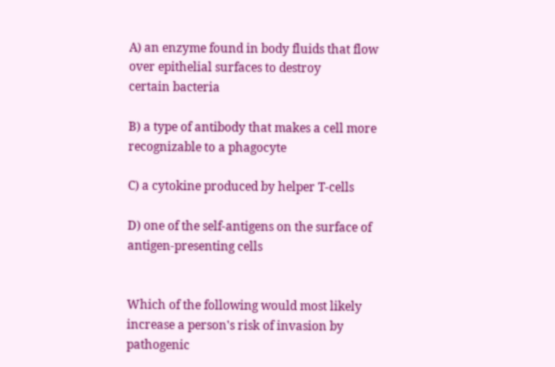A) an enzyme found in body fluids that flow over epithelial surfaces to destroy
certain bacteria

B) a type of antibody that makes a cell more recognizable to a phagocyte

C) a cytokine produced by helper T-cells

D) one of the self-antigens on the surface of antigen-presenting cells


Which of the following would most likely increase a person's risk of invasion by pathogenic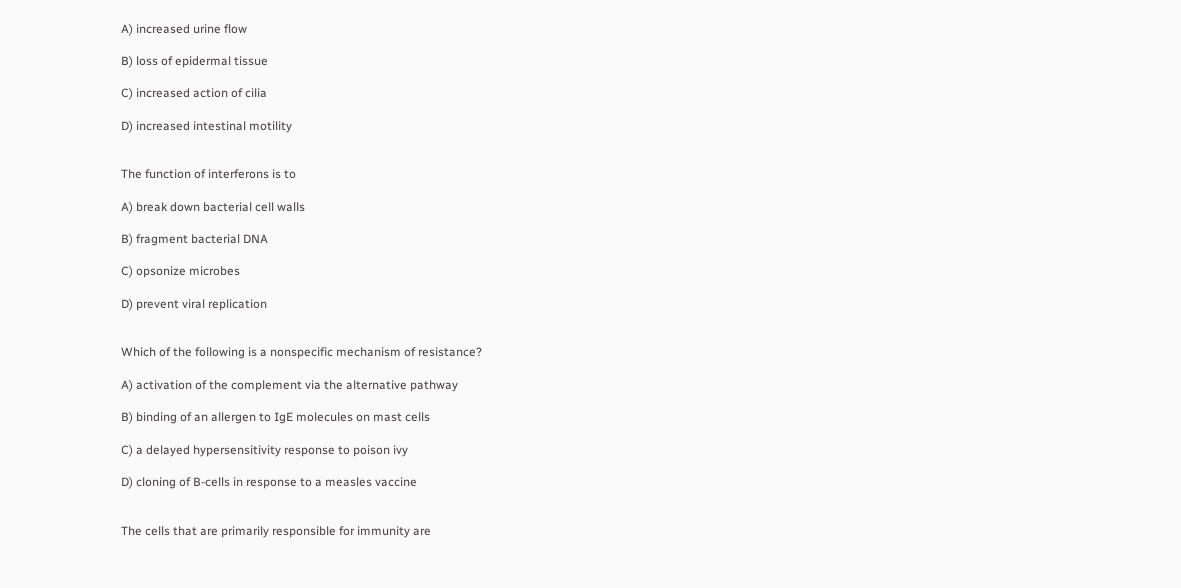A) increased urine flow

B) loss of epidermal tissue

C) increased action of cilia

D) increased intestinal motility


The function of interferons is to

A) break down bacterial cell walls

B) fragment bacterial DNA

C) opsonize microbes

D) prevent viral replication


Which of the following is a nonspecific mechanism of resistance?

A) activation of the complement via the alternative pathway

B) binding of an allergen to IgE molecules on mast cells

C) a delayed hypersensitivity response to poison ivy

D) cloning of B-cells in response to a measles vaccine


The cells that are primarily responsible for immunity are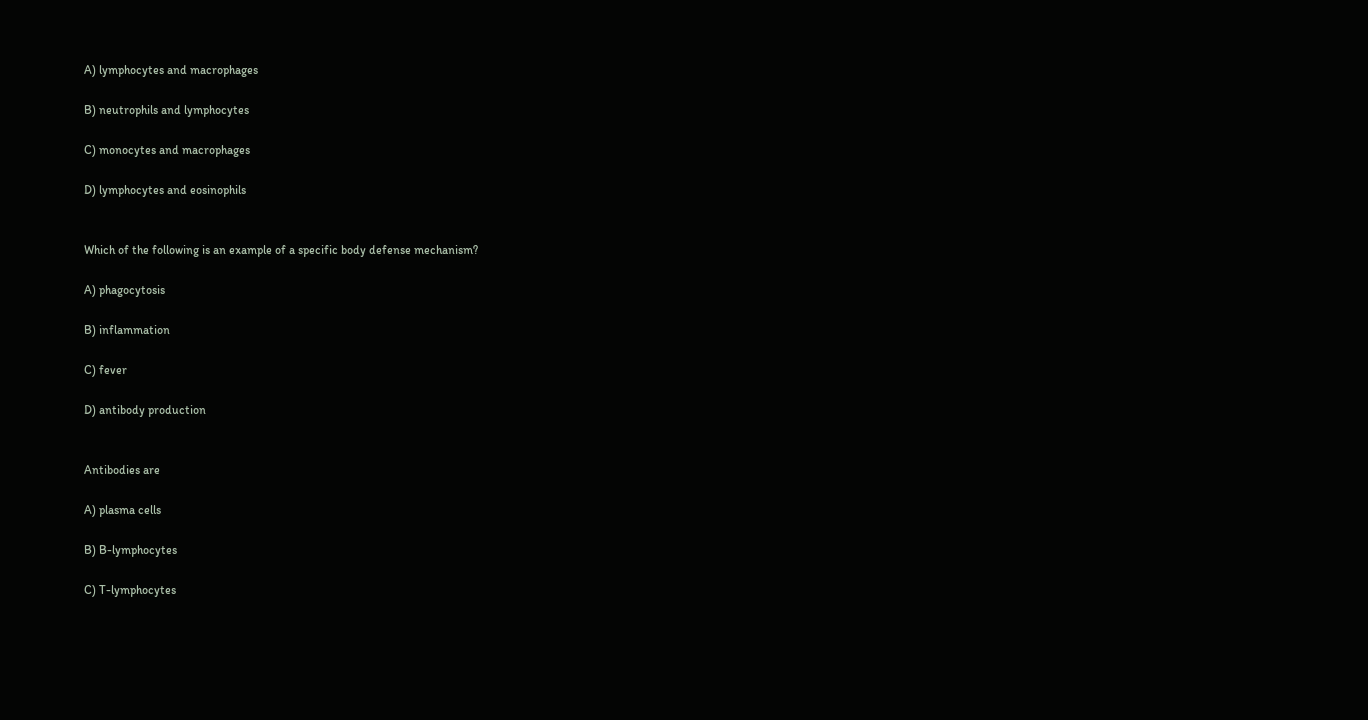A) lymphocytes and macrophages

B) neutrophils and lymphocytes

C) monocytes and macrophages

D) lymphocytes and eosinophils


Which of the following is an example of a specific body defense mechanism?

A) phagocytosis

B) inflammation

C) fever

D) antibody production


Antibodies are

A) plasma cells

B) B-lymphocytes

C) T-lymphocytes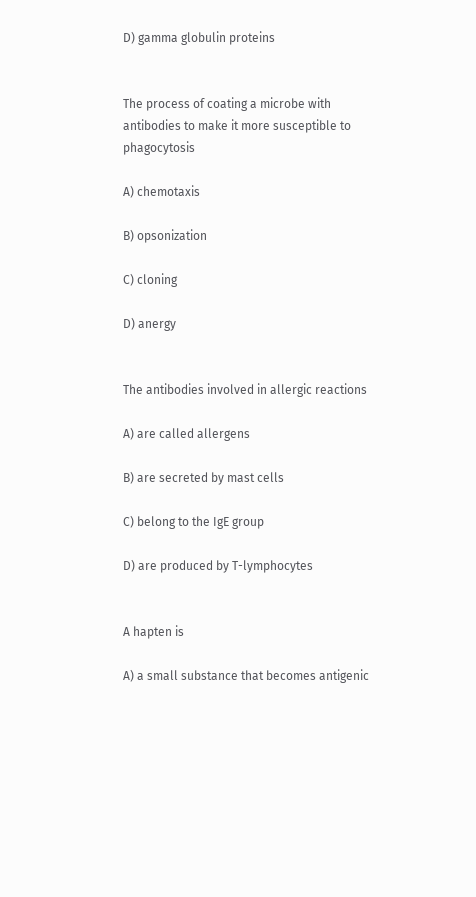D) gamma globulin proteins


The process of coating a microbe with antibodies to make it more susceptible to phagocytosis

A) chemotaxis

B) opsonization

C) cloning

D) anergy


The antibodies involved in allergic reactions

A) are called allergens

B) are secreted by mast cells

C) belong to the IgE group

D) are produced by T-lymphocytes


A hapten is

A) a small substance that becomes antigenic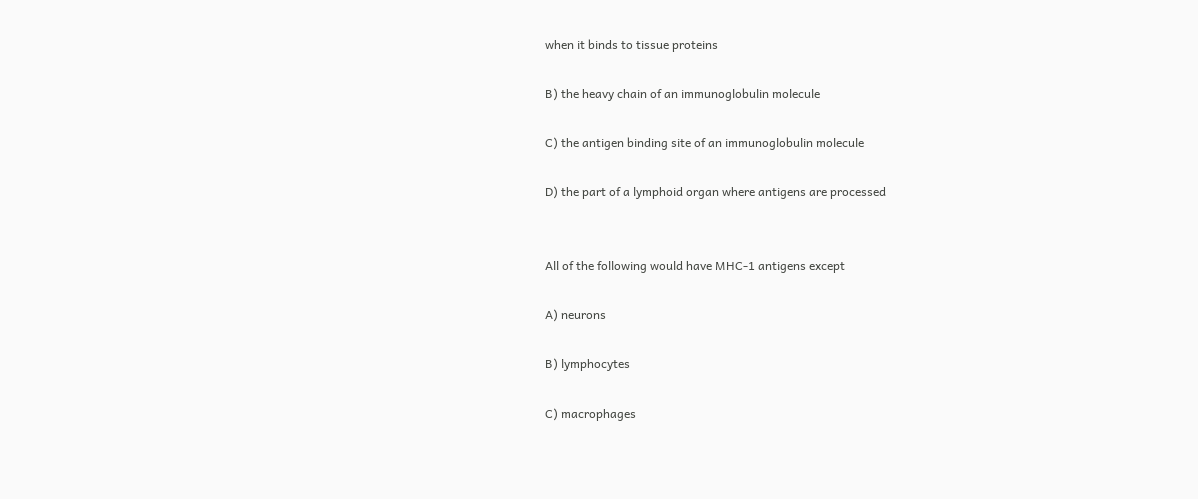when it binds to tissue proteins

B) the heavy chain of an immunoglobulin molecule

C) the antigen binding site of an immunoglobulin molecule

D) the part of a lymphoid organ where antigens are processed


All of the following would have MHC-1 antigens except

A) neurons

B) lymphocytes

C) macrophages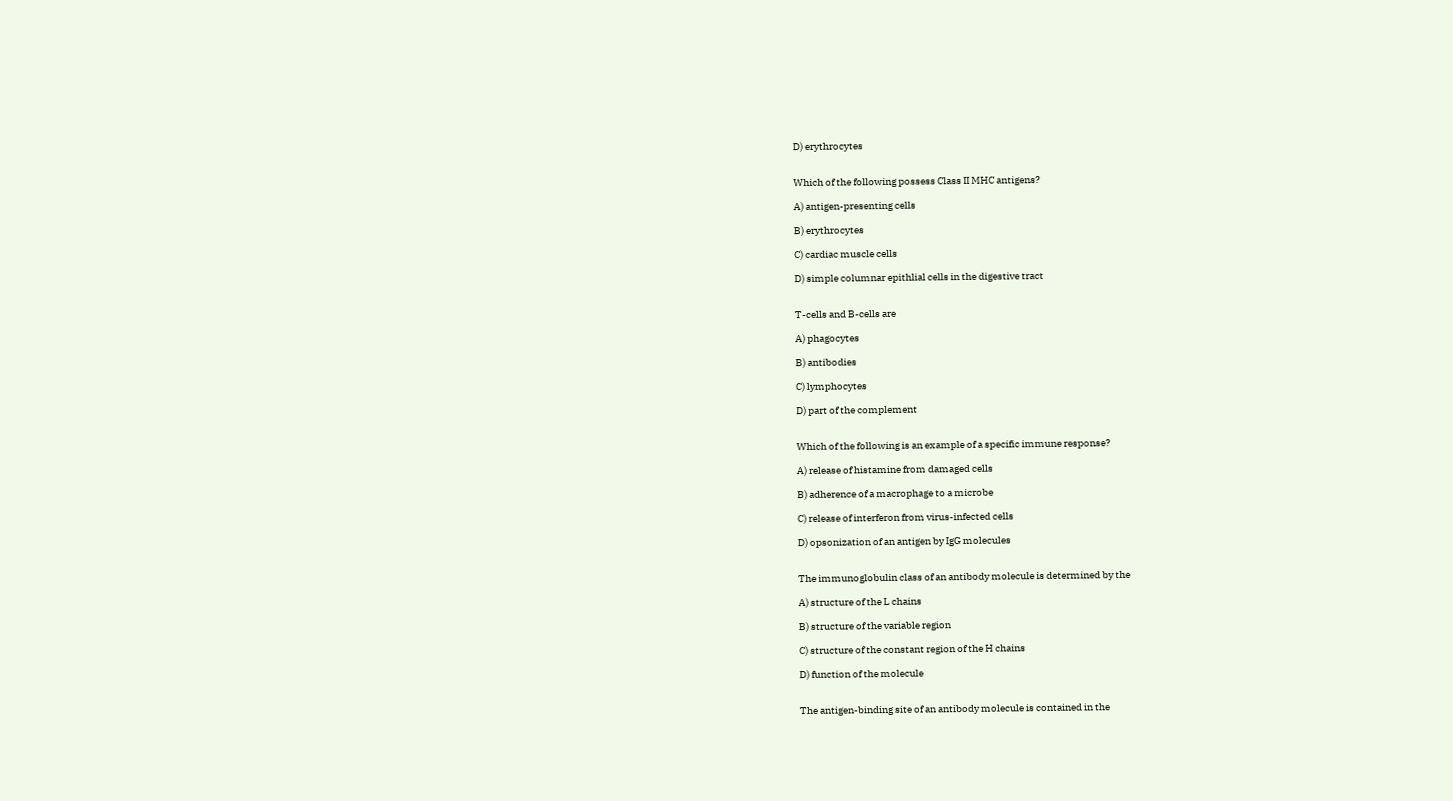D) erythrocytes


Which of the following possess Class II MHC antigens?

A) antigen-presenting cells

B) erythrocytes

C) cardiac muscle cells

D) simple columnar epithlial cells in the digestive tract


T-cells and B-cells are

A) phagocytes

B) antibodies

C) lymphocytes

D) part of the complement


Which of the following is an example of a specific immune response?

A) release of histamine from damaged cells

B) adherence of a macrophage to a microbe

C) release of interferon from virus-infected cells

D) opsonization of an antigen by IgG molecules


The immunoglobulin class of an antibody molecule is determined by the

A) structure of the L chains

B) structure of the variable region

C) structure of the constant region of the H chains

D) function of the molecule


The antigen-binding site of an antibody molecule is contained in the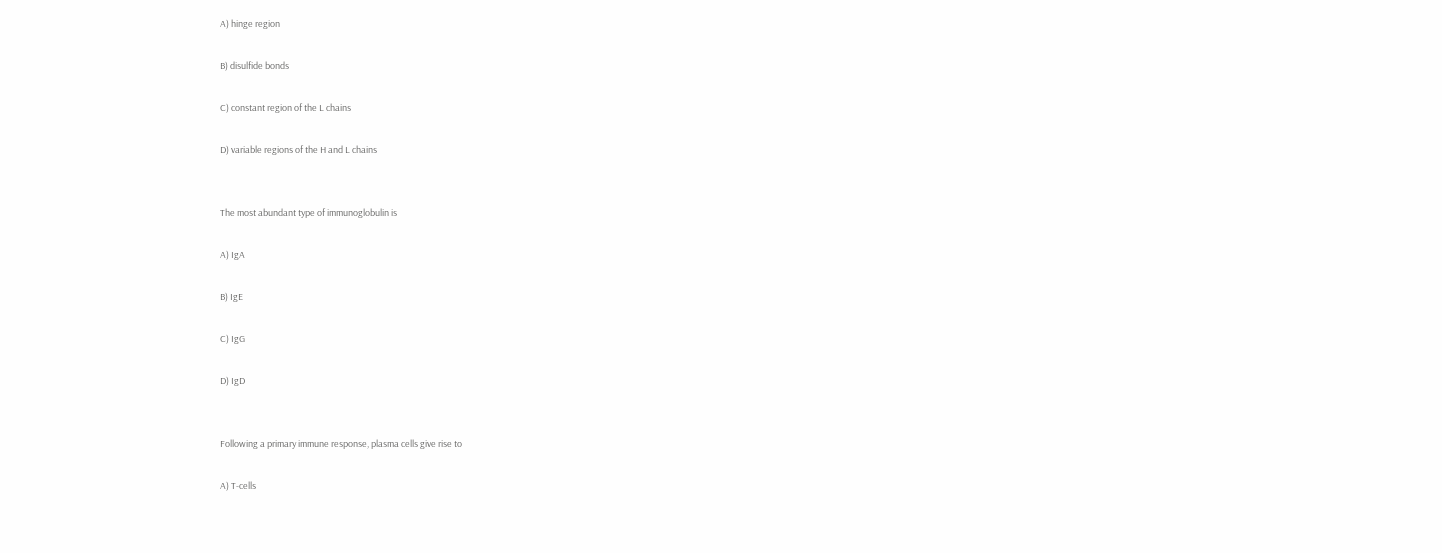A) hinge region

B) disulfide bonds

C) constant region of the L chains

D) variable regions of the H and L chains


The most abundant type of immunoglobulin is

A) IgA

B) IgE

C) IgG

D) IgD


Following a primary immune response, plasma cells give rise to

A) T-cells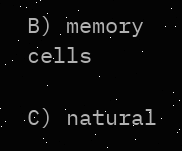B) memory cells

C) natural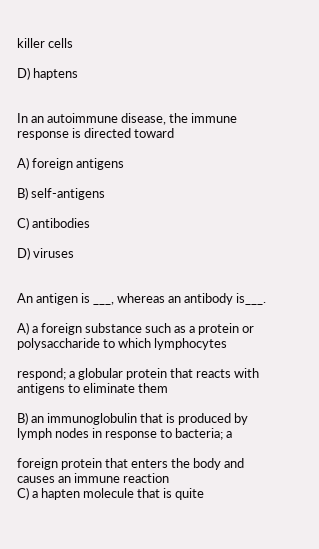killer cells

D) haptens


In an autoimmune disease, the immune response is directed toward

A) foreign antigens

B) self-antigens

C) antibodies

D) viruses


An antigen is ___, whereas an antibody is___.

A) a foreign substance such as a protein or polysaccharide to which lymphocytes

respond; a globular protein that reacts with antigens to eliminate them

B) an immunoglobulin that is produced by lymph nodes in response to bacteria; a

foreign protein that enters the body and causes an immune reaction
C) a hapten molecule that is quite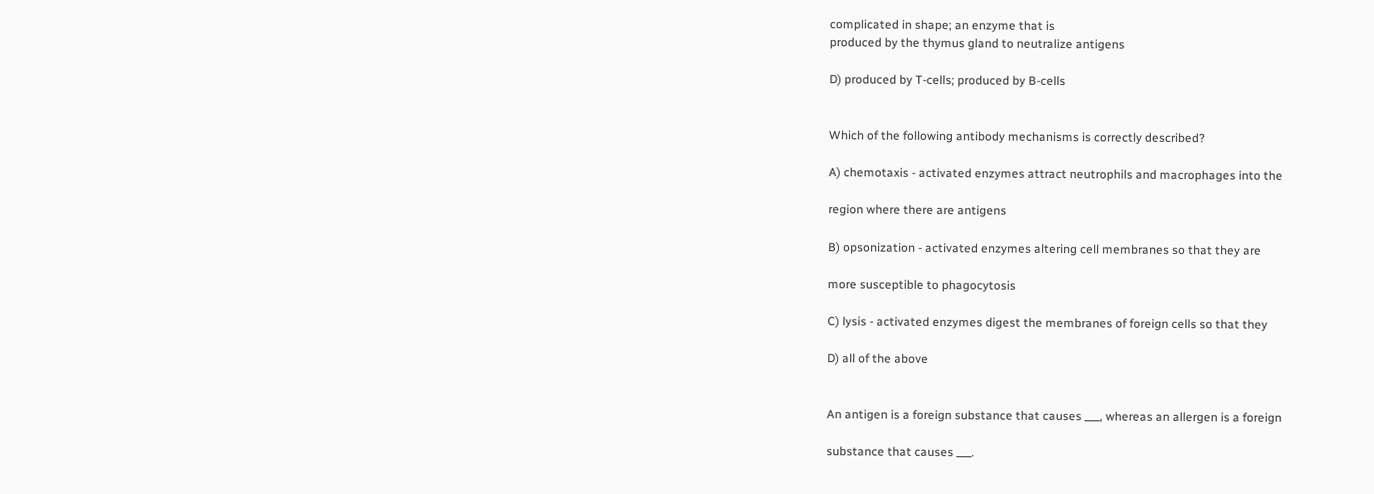complicated in shape; an enzyme that is
produced by the thymus gland to neutralize antigens

D) produced by T-cells; produced by B-cells


Which of the following antibody mechanisms is correctly described?

A) chemotaxis - activated enzymes attract neutrophils and macrophages into the

region where there are antigens

B) opsonization - activated enzymes altering cell membranes so that they are

more susceptible to phagocytosis

C) lysis - activated enzymes digest the membranes of foreign cells so that they

D) all of the above


An antigen is a foreign substance that causes ___, whereas an allergen is a foreign

substance that causes ___.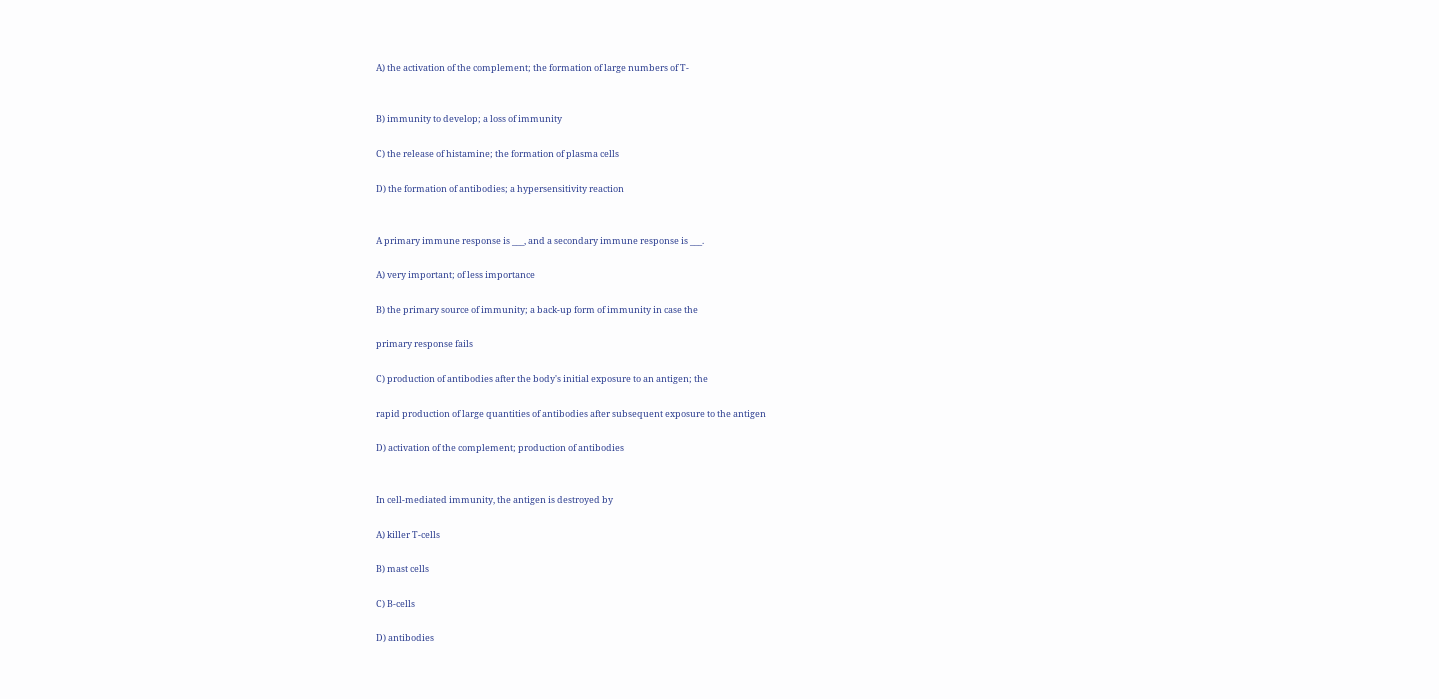A) the activation of the complement; the formation of large numbers of T-


B) immunity to develop; a loss of immunity

C) the release of histamine; the formation of plasma cells

D) the formation of antibodies; a hypersensitivity reaction


A primary immune response is ___, and a secondary immune response is ___.

A) very important; of less importance

B) the primary source of immunity; a back-up form of immunity in case the

primary response fails

C) production of antibodies after the body's initial exposure to an antigen; the

rapid production of large quantities of antibodies after subsequent exposure to the antigen

D) activation of the complement; production of antibodies


In cell-mediated immunity, the antigen is destroyed by

A) killer T-cells

B) mast cells

C) B-cells

D) antibodies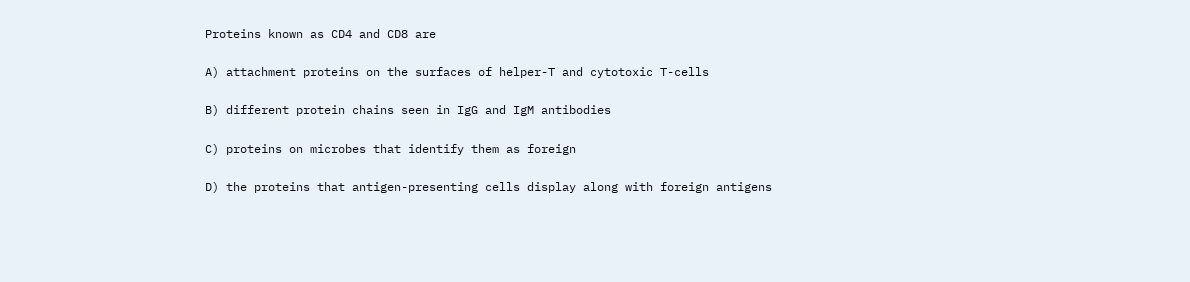Proteins known as CD4 and CD8 are

A) attachment proteins on the surfaces of helper-T and cytotoxic T-cells

B) different protein chains seen in IgG and IgM antibodies

C) proteins on microbes that identify them as foreign

D) the proteins that antigen-presenting cells display along with foreign antigens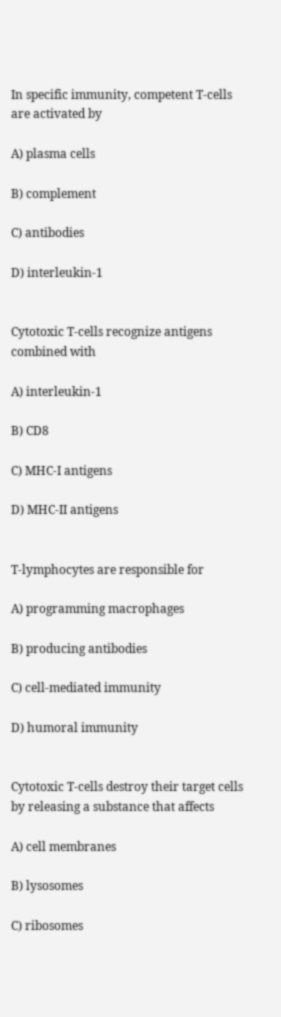In specific immunity, competent T-cells are activated by

A) plasma cells

B) complement

C) antibodies

D) interleukin-1


Cytotoxic T-cells recognize antigens combined with

A) interleukin-1

B) CD8

C) MHC-I antigens

D) MHC-II antigens


T-lymphocytes are responsible for

A) programming macrophages

B) producing antibodies

C) cell-mediated immunity

D) humoral immunity


Cytotoxic T-cells destroy their target cells by releasing a substance that affects

A) cell membranes

B) lysosomes

C) ribosomes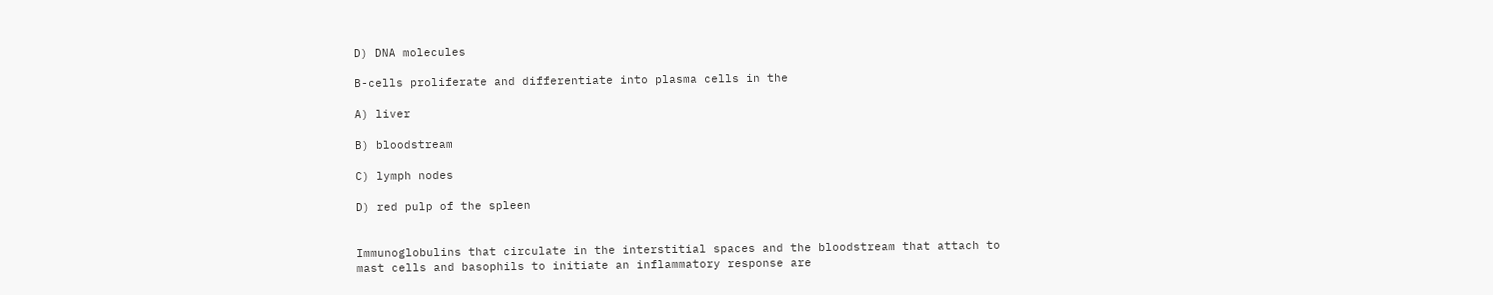D) DNA molecules

B-cells proliferate and differentiate into plasma cells in the

A) liver

B) bloodstream

C) lymph nodes

D) red pulp of the spleen


Immunoglobulins that circulate in the interstitial spaces and the bloodstream that attach to
mast cells and basophils to initiate an inflammatory response are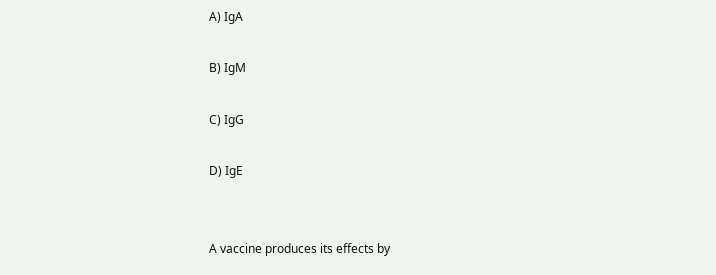A) IgA

B) IgM

C) IgG

D) IgE


A vaccine produces its effects by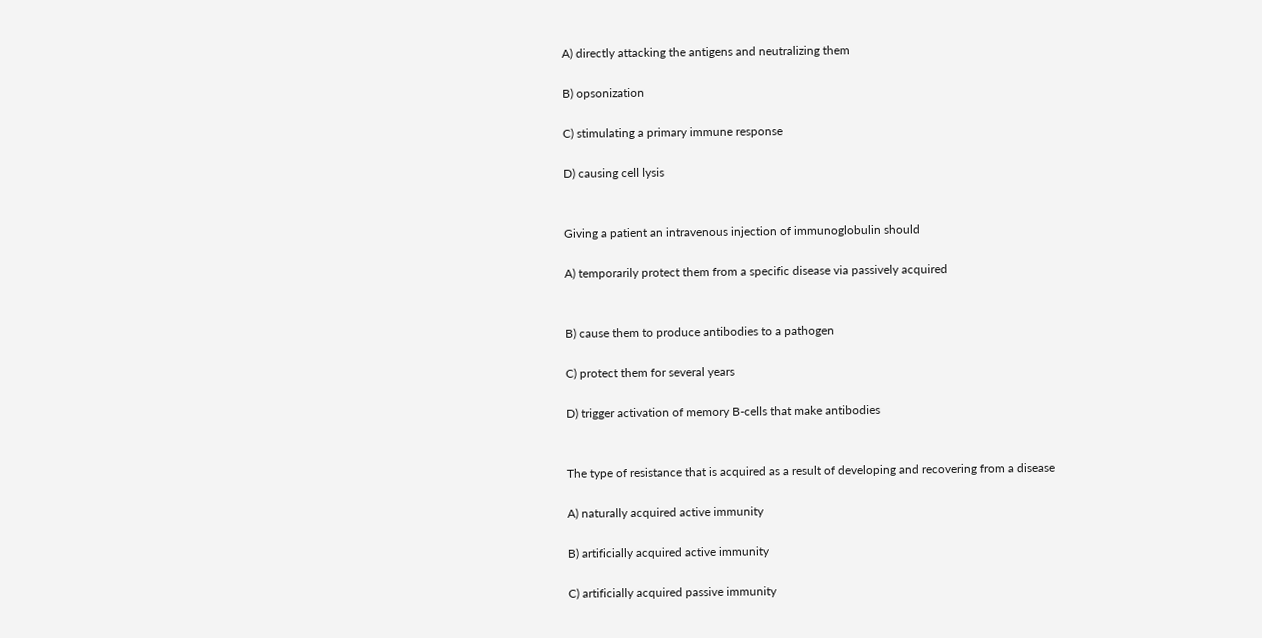A) directly attacking the antigens and neutralizing them

B) opsonization

C) stimulating a primary immune response

D) causing cell lysis


Giving a patient an intravenous injection of immunoglobulin should

A) temporarily protect them from a specific disease via passively acquired


B) cause them to produce antibodies to a pathogen

C) protect them for several years

D) trigger activation of memory B-cells that make antibodies


The type of resistance that is acquired as a result of developing and recovering from a disease

A) naturally acquired active immunity

B) artificially acquired active immunity

C) artificially acquired passive immunity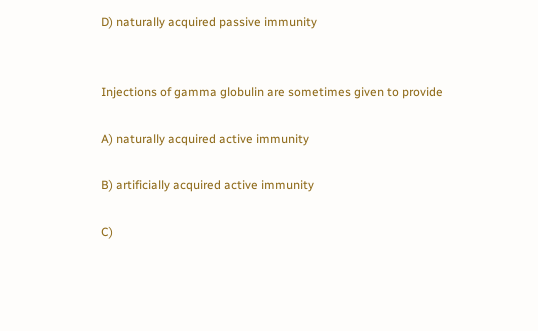D) naturally acquired passive immunity


Injections of gamma globulin are sometimes given to provide

A) naturally acquired active immunity

B) artificially acquired active immunity

C)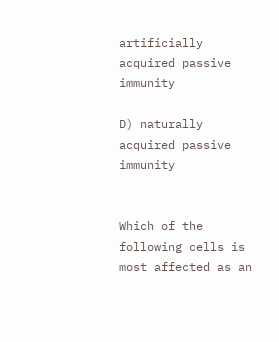artificially acquired passive immunity

D) naturally acquired passive immunity


Which of the following cells is most affected as an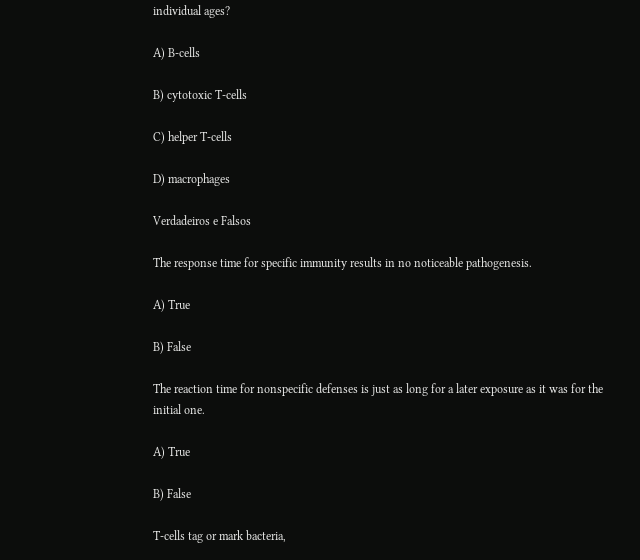individual ages?

A) B-cells

B) cytotoxic T-cells

C) helper T-cells

D) macrophages

Verdadeiros e Falsos

The response time for specific immunity results in no noticeable pathogenesis.

A) True

B) False

The reaction time for nonspecific defenses is just as long for a later exposure as it was for the
initial one.

A) True

B) False

T-cells tag or mark bacteria,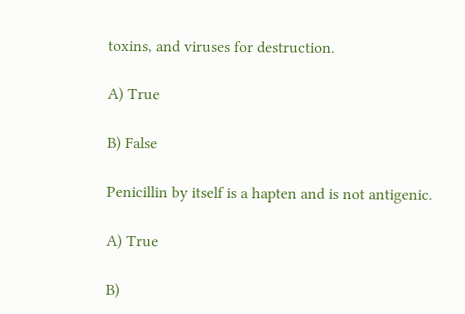toxins, and viruses for destruction.

A) True

B) False

Penicillin by itself is a hapten and is not antigenic.

A) True

B)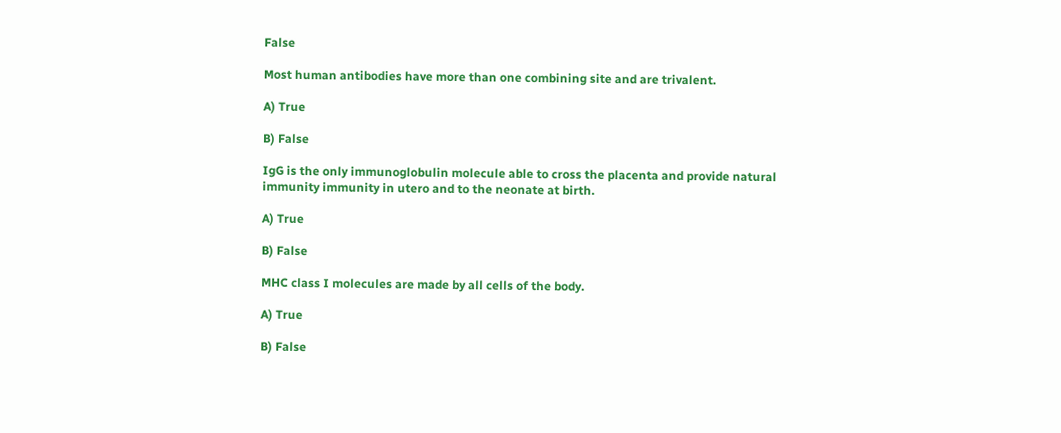False

Most human antibodies have more than one combining site and are trivalent.

A) True

B) False

IgG is the only immunoglobulin molecule able to cross the placenta and provide natural
immunity immunity in utero and to the neonate at birth.

A) True

B) False

MHC class I molecules are made by all cells of the body.

A) True

B) False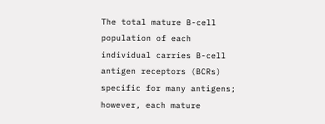The total mature B-cell population of each individual carries B-cell antigen receptors (BCRs)
specific for many antigens; however, each mature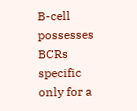B-cell possesses BCRs specific only for a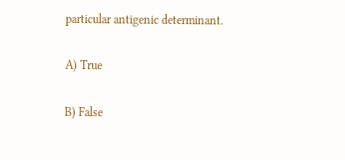particular antigenic determinant.

A) True

B) False